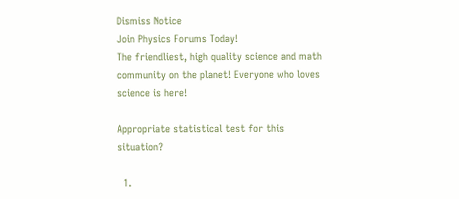Dismiss Notice
Join Physics Forums Today!
The friendliest, high quality science and math community on the planet! Everyone who loves science is here!

Appropriate statistical test for this situation?

  1.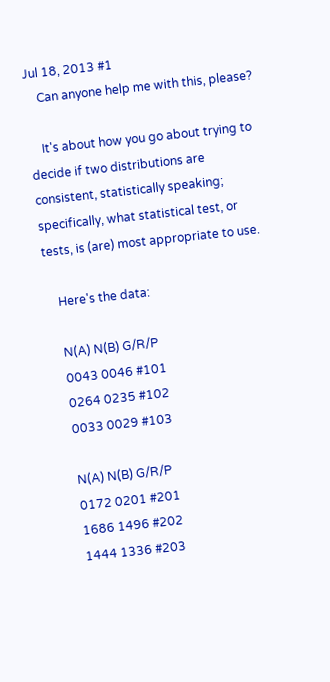Jul 18, 2013 #1
    Can anyone help me with this, please?

    It's about how you go about trying to decide if two distributions are consistent, statistically speaking; specifically, what statistical test, or tests, is (are) most appropriate to use.

    Here's the data:

    N(A) N(B) G/R/P
    0043 0046 #101
    0264 0235 #102
    0033 0029 #103

    N(A) N(B) G/R/P
    0172 0201 #201
    1686 1496 #202
    1444 1336 #203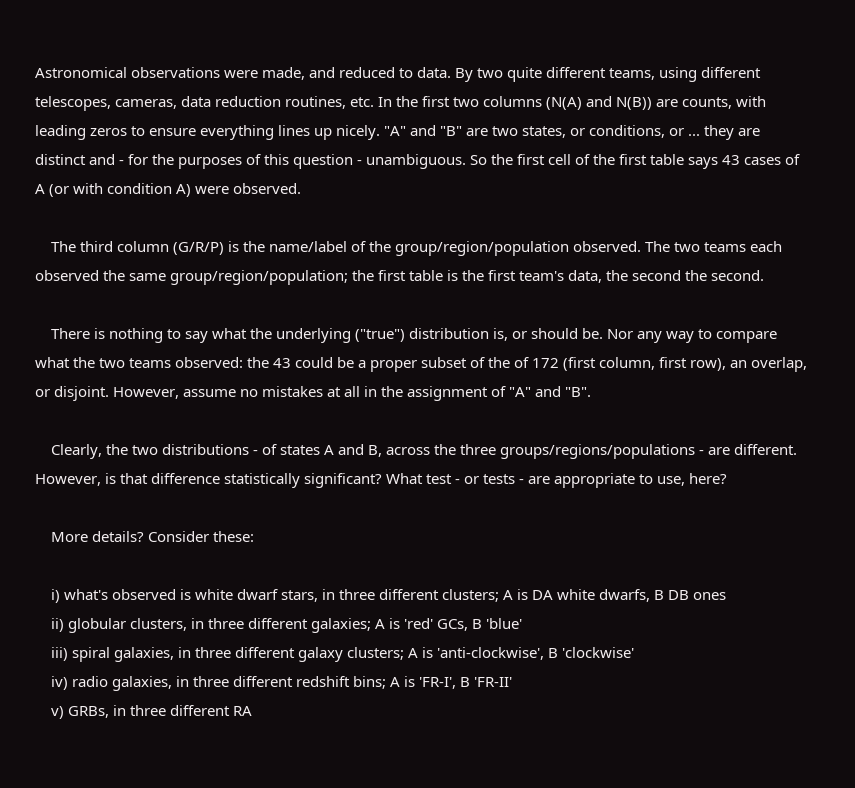Astronomical observations were made, and reduced to data. By two quite different teams, using different telescopes, cameras, data reduction routines, etc. In the first two columns (N(A) and N(B)) are counts, with leading zeros to ensure everything lines up nicely. "A" and "B" are two states, or conditions, or ... they are distinct and - for the purposes of this question - unambiguous. So the first cell of the first table says 43 cases of A (or with condition A) were observed.

    The third column (G/R/P) is the name/label of the group/region/population observed. The two teams each observed the same group/region/population; the first table is the first team's data, the second the second.

    There is nothing to say what the underlying ("true") distribution is, or should be. Nor any way to compare what the two teams observed: the 43 could be a proper subset of the of 172 (first column, first row), an overlap, or disjoint. However, assume no mistakes at all in the assignment of "A" and "B".

    Clearly, the two distributions - of states A and B, across the three groups/regions/populations - are different. However, is that difference statistically significant? What test - or tests - are appropriate to use, here?

    More details? Consider these:

    i) what's observed is white dwarf stars, in three different clusters; A is DA white dwarfs, B DB ones
    ii) globular clusters, in three different galaxies; A is 'red' GCs, B 'blue'
    iii) spiral galaxies, in three different galaxy clusters; A is 'anti-clockwise', B 'clockwise'
    iv) radio galaxies, in three different redshift bins; A is 'FR-I', B 'FR-II'
    v) GRBs, in three different RA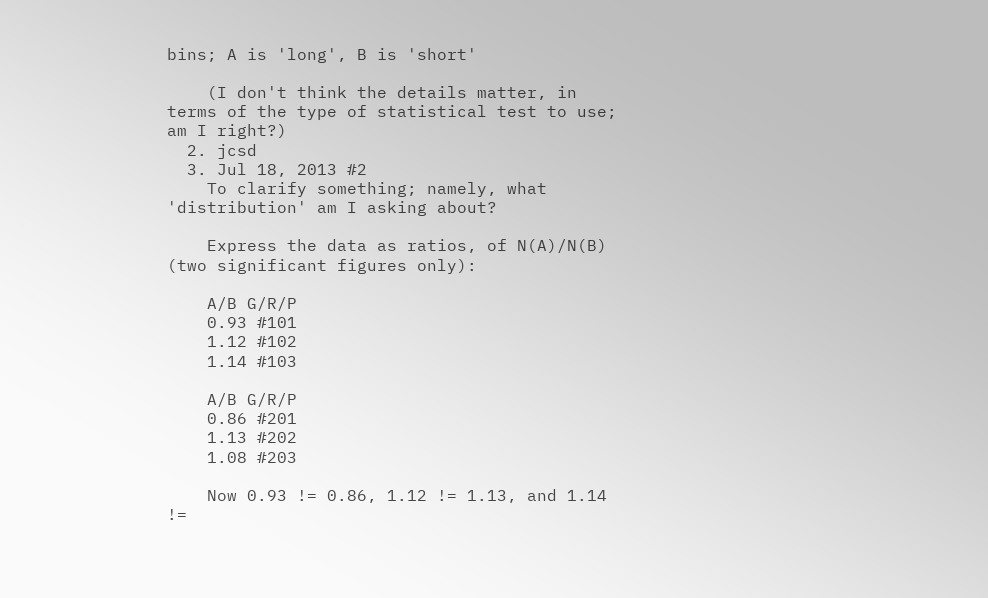bins; A is 'long', B is 'short'

    (I don't think the details matter, in terms of the type of statistical test to use; am I right?)
  2. jcsd
  3. Jul 18, 2013 #2
    To clarify something; namely, what 'distribution' am I asking about?

    Express the data as ratios, of N(A)/N(B) (two significant figures only):

    A/B G/R/P
    0.93 #101
    1.12 #102
    1.14 #103

    A/B G/R/P
    0.86 #201
    1.13 #202
    1.08 #203

    Now 0.93 != 0.86, 1.12 != 1.13, and 1.14 !=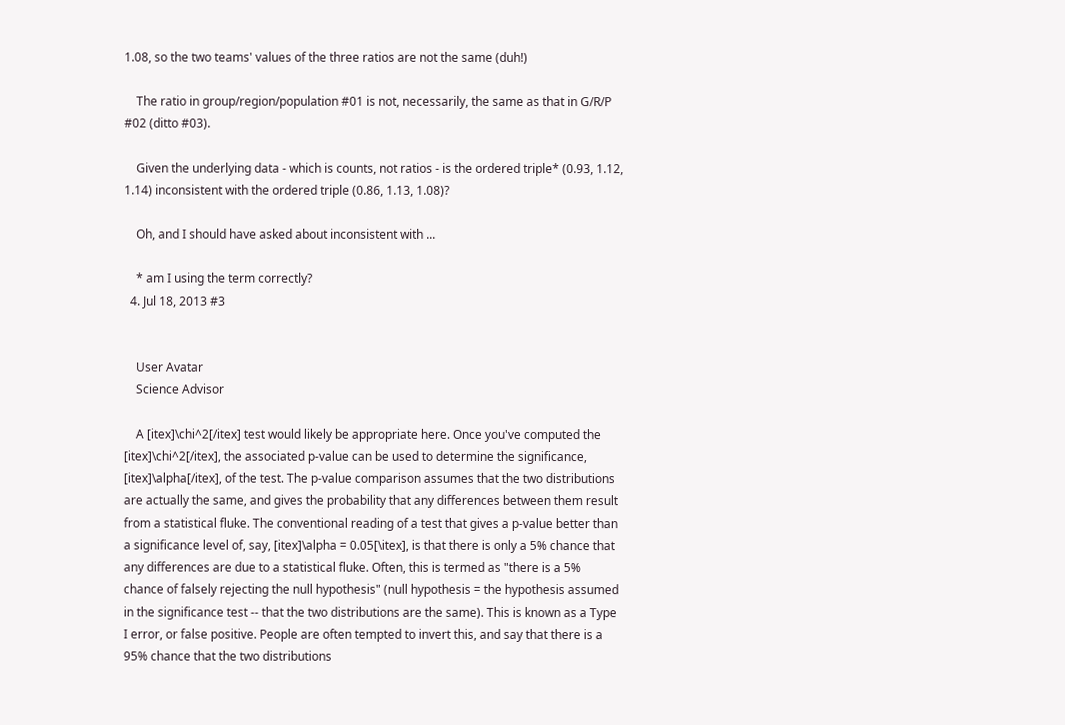1.08, so the two teams' values of the three ratios are not the same (duh!)

    The ratio in group/region/population #01 is not, necessarily, the same as that in G/R/P #02 (ditto #03).

    Given the underlying data - which is counts, not ratios - is the ordered triple* (0.93, 1.12, 1.14) inconsistent with the ordered triple (0.86, 1.13, 1.08)?

    Oh, and I should have asked about inconsistent with ...

    * am I using the term correctly?
  4. Jul 18, 2013 #3


    User Avatar
    Science Advisor

    A [itex]\chi^2[/itex] test would likely be appropriate here. Once you've computed the [itex]\chi^2[/itex], the associated p-value can be used to determine the significance, [itex]\alpha[/itex], of the test. The p-value comparison assumes that the two distributions are actually the same, and gives the probability that any differences between them result from a statistical fluke. The conventional reading of a test that gives a p-value better than a significance level of, say, [itex]\alpha = 0.05[\itex], is that there is only a 5% chance that any differences are due to a statistical fluke. Often, this is termed as "there is a 5% chance of falsely rejecting the null hypothesis" (null hypothesis = the hypothesis assumed in the significance test -- that the two distributions are the same). This is known as a Type I error, or false positive. People are often tempted to invert this, and say that there is a 95% chance that the two distributions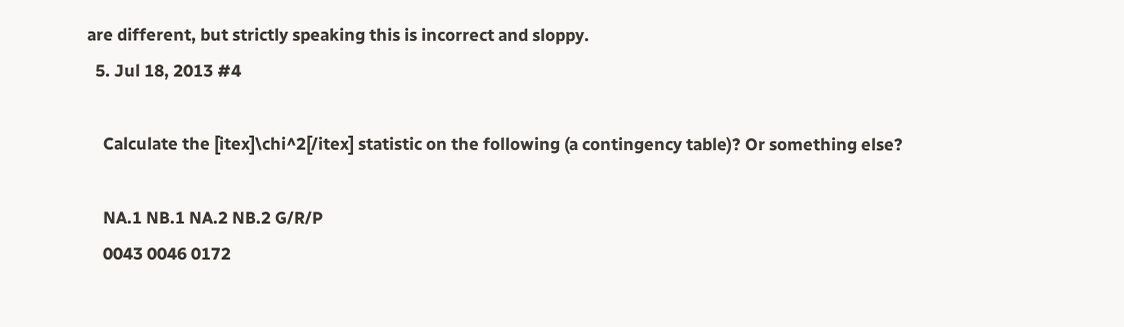are different, but strictly speaking this is incorrect and sloppy.
  5. Jul 18, 2013 #4

    Calculate the [itex]\chi^2[/itex] statistic on the following (a contingency table)? Or something else?

    NA.1 NB.1 NA.2 NB.2 G/R/P
    0043 0046 0172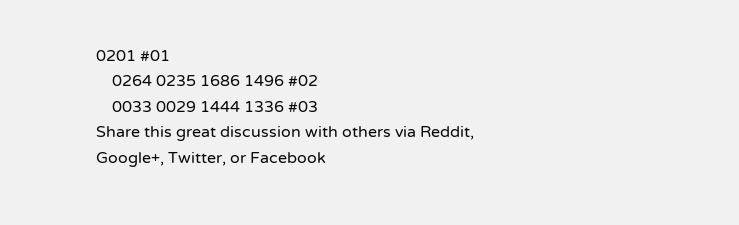0201 #01
    0264 0235 1686 1496 #02
    0033 0029 1444 1336 #03
Share this great discussion with others via Reddit, Google+, Twitter, or Facebook